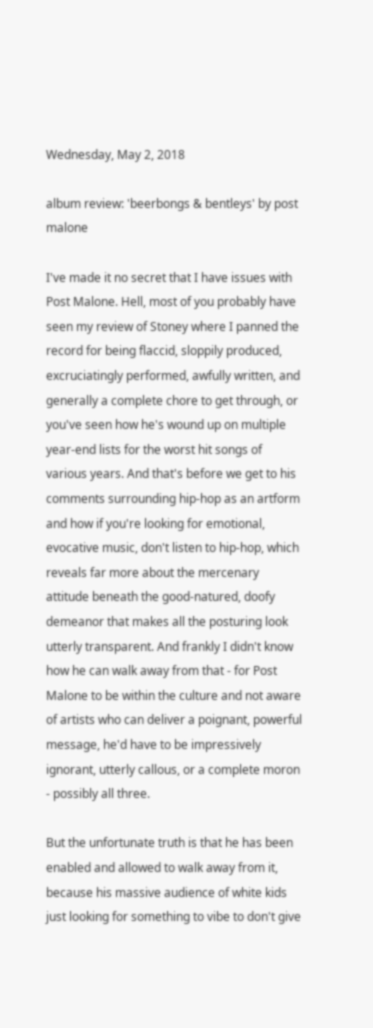Wednesday, May 2, 2018

album review: 'beerbongs & bentleys' by post malone

I've made it no secret that I have issues with Post Malone. Hell, most of you probably have seen my review of Stoney where I panned the record for being flaccid, sloppily produced, excruciatingly performed, awfully written, and generally a complete chore to get through, or you've seen how he's wound up on multiple year-end lists for the worst hit songs of various years. And that's before we get to his comments surrounding hip-hop as an artform and how if you're looking for emotional, evocative music, don't listen to hip-hop, which reveals far more about the mercenary attitude beneath the good-natured, doofy demeanor that makes all the posturing look utterly transparent. And frankly I didn't know how he can walk away from that - for Post Malone to be within the culture and not aware of artists who can deliver a poignant, powerful message, he'd have to be impressively ignorant, utterly callous, or a complete moron - possibly all three.

But the unfortunate truth is that he has been enabled and allowed to walk away from it, because his massive audience of white kids just looking for something to vibe to don't give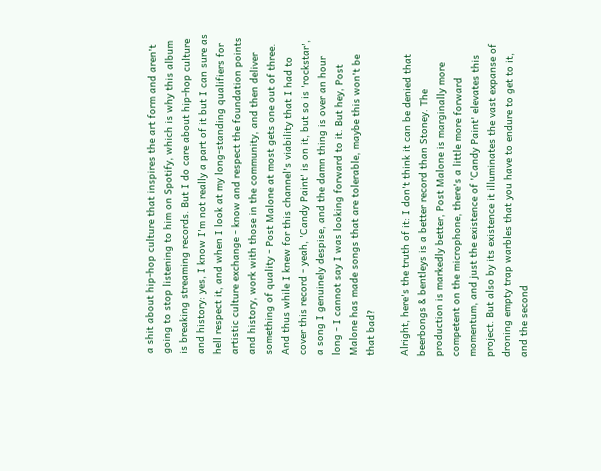a shit about hip-hop culture that inspires the art form and aren't going to stop listening to him on Spotify, which is why this album is breaking streaming records. But I do care about hip-hop culture and history: yes, I know I'm not really a part of it but I can sure as hell respect it, and when I look at my long-standing qualifiers for artistic culture exchange - know and respect the foundation points and history, work with those in the community, and then deliver something of quality - Post Malone at most gets one out of three. And thus while I knew for this channel's viability that I had to cover this record - yeah, 'Candy Paint' is on it, but so is 'rockstar', a song I genuinely despise, and the damn thing is over an hour long - I cannot say I was looking forward to it. But hey, Post Malone has made songs that are tolerable, maybe this won't be that bad?

Alright, here's the truth of it: I don't think it can be denied that beerbongs & bentleys is a better record than Stoney. The production is markedly better, Post Malone is marginally more competent on the microphone, there's a little more forward momentum, and just the existence of 'Candy Paint' elevates this project. But also by its existence it illuminates the vast expanse of droning empty trap warbles that you have to endure to get to it, and the second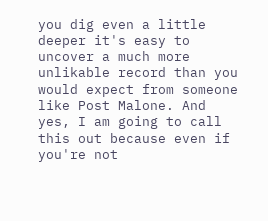you dig even a little deeper it's easy to uncover a much more unlikable record than you would expect from someone like Post Malone. And yes, I am going to call this out because even if you're not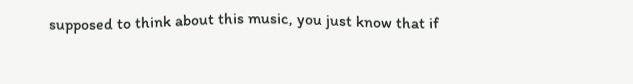supposed to think about this music, you just know that if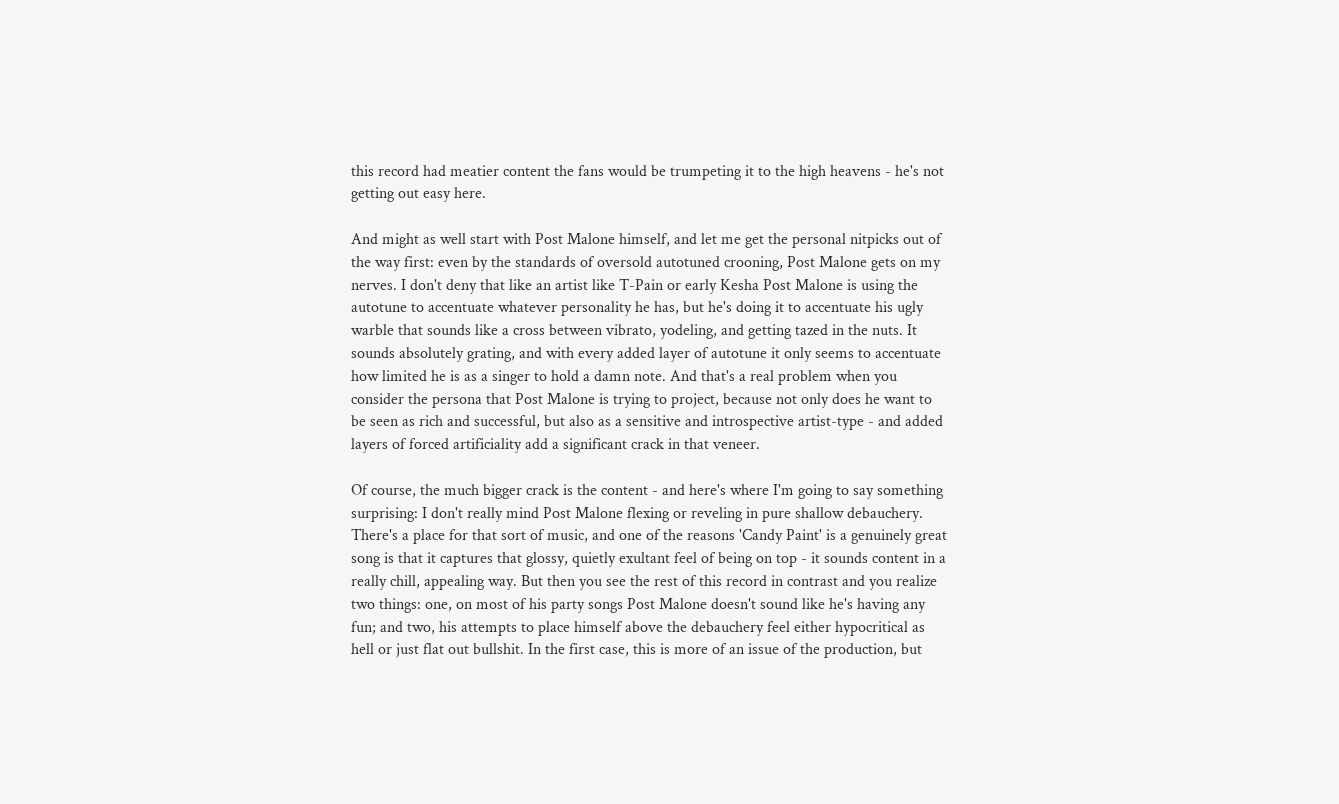this record had meatier content the fans would be trumpeting it to the high heavens - he's not getting out easy here.

And might as well start with Post Malone himself, and let me get the personal nitpicks out of the way first: even by the standards of oversold autotuned crooning, Post Malone gets on my nerves. I don't deny that like an artist like T-Pain or early Kesha Post Malone is using the autotune to accentuate whatever personality he has, but he's doing it to accentuate his ugly warble that sounds like a cross between vibrato, yodeling, and getting tazed in the nuts. It sounds absolutely grating, and with every added layer of autotune it only seems to accentuate how limited he is as a singer to hold a damn note. And that's a real problem when you consider the persona that Post Malone is trying to project, because not only does he want to be seen as rich and successful, but also as a sensitive and introspective artist-type - and added layers of forced artificiality add a significant crack in that veneer.

Of course, the much bigger crack is the content - and here's where I'm going to say something surprising: I don't really mind Post Malone flexing or reveling in pure shallow debauchery. There's a place for that sort of music, and one of the reasons 'Candy Paint' is a genuinely great song is that it captures that glossy, quietly exultant feel of being on top - it sounds content in a really chill, appealing way. But then you see the rest of this record in contrast and you realize two things: one, on most of his party songs Post Malone doesn't sound like he's having any fun; and two, his attempts to place himself above the debauchery feel either hypocritical as hell or just flat out bullshit. In the first case, this is more of an issue of the production, but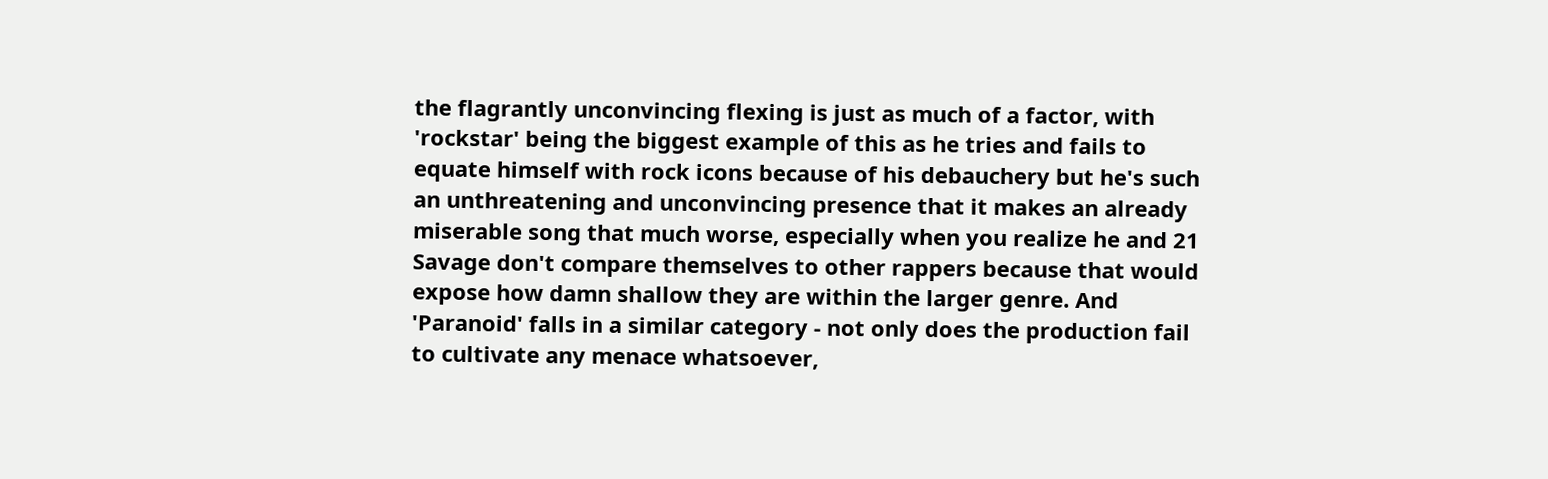the flagrantly unconvincing flexing is just as much of a factor, with 'rockstar' being the biggest example of this as he tries and fails to equate himself with rock icons because of his debauchery but he's such an unthreatening and unconvincing presence that it makes an already miserable song that much worse, especially when you realize he and 21 Savage don't compare themselves to other rappers because that would expose how damn shallow they are within the larger genre. And 'Paranoid' falls in a similar category - not only does the production fail to cultivate any menace whatsoever,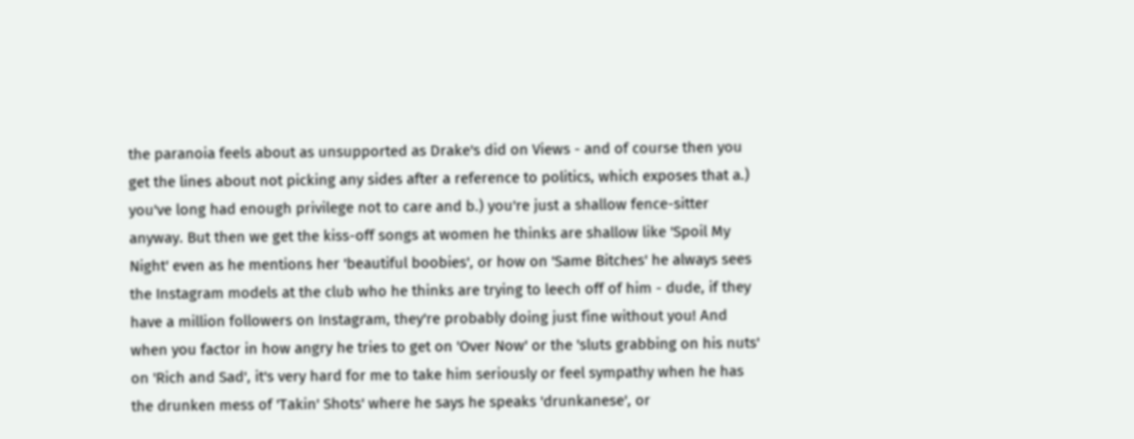the paranoia feels about as unsupported as Drake's did on Views - and of course then you get the lines about not picking any sides after a reference to politics, which exposes that a.) you've long had enough privilege not to care and b.) you're just a shallow fence-sitter anyway. But then we get the kiss-off songs at women he thinks are shallow like 'Spoil My Night' even as he mentions her 'beautiful boobies', or how on 'Same Bitches' he always sees the Instagram models at the club who he thinks are trying to leech off of him - dude, if they have a million followers on Instagram, they're probably doing just fine without you! And when you factor in how angry he tries to get on 'Over Now' or the 'sluts grabbing on his nuts' on 'Rich and Sad', it's very hard for me to take him seriously or feel sympathy when he has the drunken mess of 'Takin' Shots' where he says he speaks 'drunkanese', or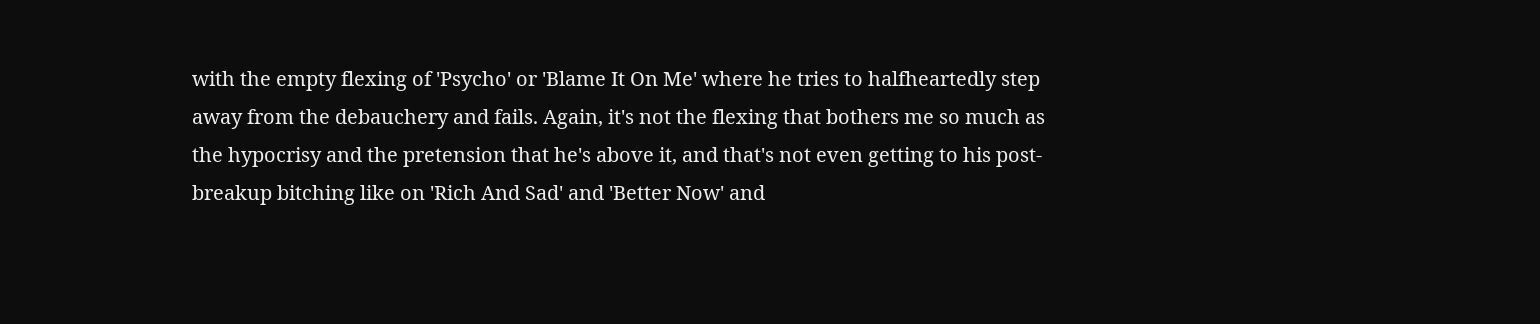with the empty flexing of 'Psycho' or 'Blame It On Me' where he tries to halfheartedly step away from the debauchery and fails. Again, it's not the flexing that bothers me so much as the hypocrisy and the pretension that he's above it, and that's not even getting to his post-breakup bitching like on 'Rich And Sad' and 'Better Now' and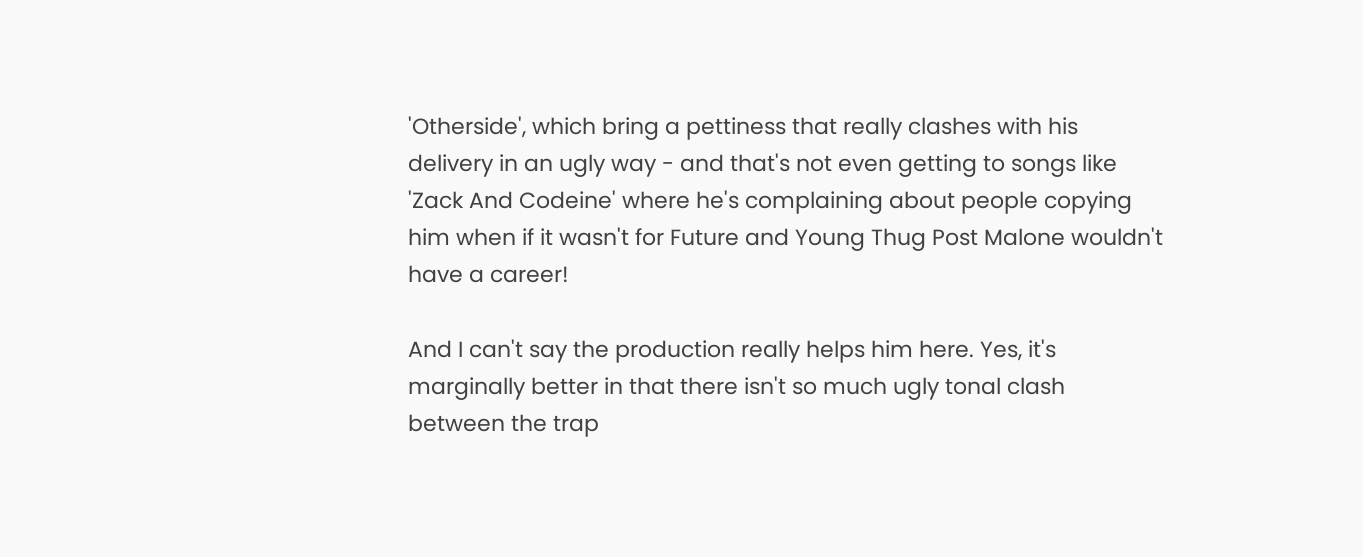'Otherside', which bring a pettiness that really clashes with his delivery in an ugly way - and that's not even getting to songs like 'Zack And Codeine' where he's complaining about people copying him when if it wasn't for Future and Young Thug Post Malone wouldn't have a career!

And I can't say the production really helps him here. Yes, it's marginally better in that there isn't so much ugly tonal clash between the trap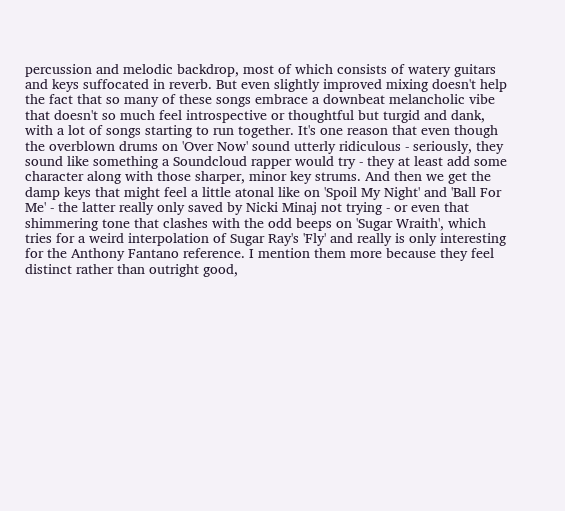percussion and melodic backdrop, most of which consists of watery guitars and keys suffocated in reverb. But even slightly improved mixing doesn't help the fact that so many of these songs embrace a downbeat melancholic vibe that doesn't so much feel introspective or thoughtful but turgid and dank, with a lot of songs starting to run together. It's one reason that even though the overblown drums on 'Over Now' sound utterly ridiculous - seriously, they sound like something a Soundcloud rapper would try - they at least add some character along with those sharper, minor key strums. And then we get the damp keys that might feel a little atonal like on 'Spoil My Night' and 'Ball For Me' - the latter really only saved by Nicki Minaj not trying - or even that shimmering tone that clashes with the odd beeps on 'Sugar Wraith', which tries for a weird interpolation of Sugar Ray's 'Fly' and really is only interesting for the Anthony Fantano reference. I mention them more because they feel distinct rather than outright good,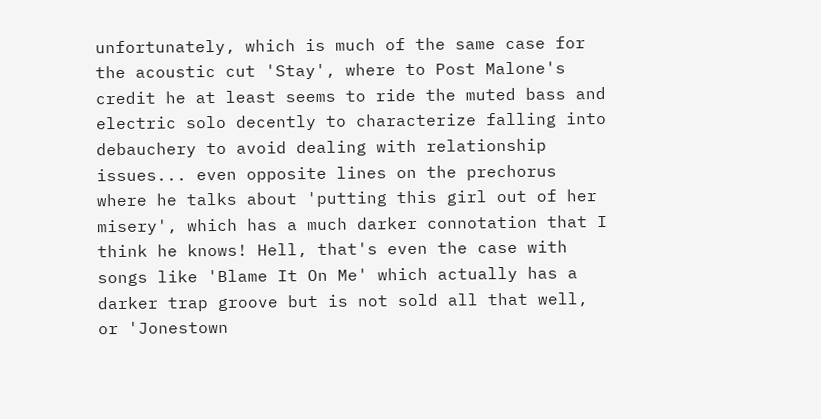unfortunately, which is much of the same case for the acoustic cut 'Stay', where to Post Malone's credit he at least seems to ride the muted bass and electric solo decently to characterize falling into debauchery to avoid dealing with relationship issues... even opposite lines on the prechorus where he talks about 'putting this girl out of her misery', which has a much darker connotation that I think he knows! Hell, that's even the case with songs like 'Blame It On Me' which actually has a darker trap groove but is not sold all that well, or 'Jonestown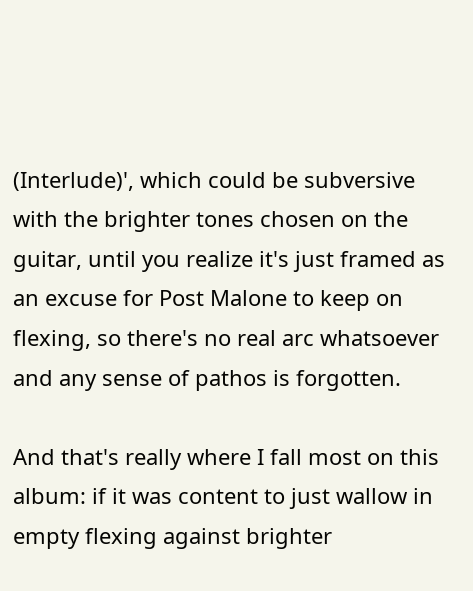(Interlude)', which could be subversive with the brighter tones chosen on the guitar, until you realize it's just framed as an excuse for Post Malone to keep on flexing, so there's no real arc whatsoever and any sense of pathos is forgotten.

And that's really where I fall most on this album: if it was content to just wallow in empty flexing against brighter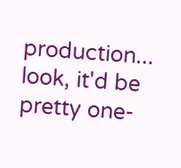production... look, it'd be pretty one-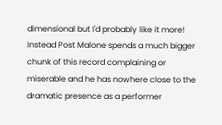dimensional but I'd probably like it more! Instead Post Malone spends a much bigger chunk of this record complaining or miserable and he has nowhere close to the dramatic presence as a performer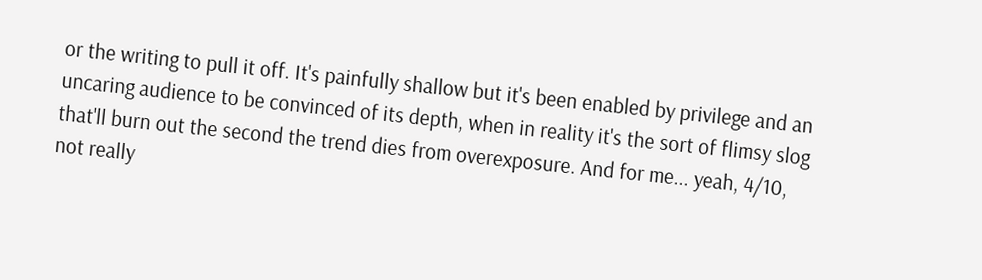or the writing to pull it off. It's painfully shallow but it's been enabled by privilege and an uncaring audience to be convinced of its depth, when in reality it's the sort of flimsy slog that'll burn out the second the trend dies from overexposure. And for me... yeah, 4/10, not really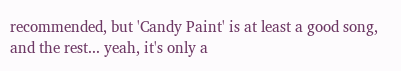recommended, but 'Candy Paint' is at least a good song, and the rest... yeah, it's only a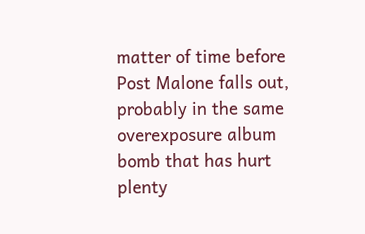matter of time before Post Malone falls out, probably in the same overexposure album bomb that has hurt plenty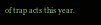of trap acts this year.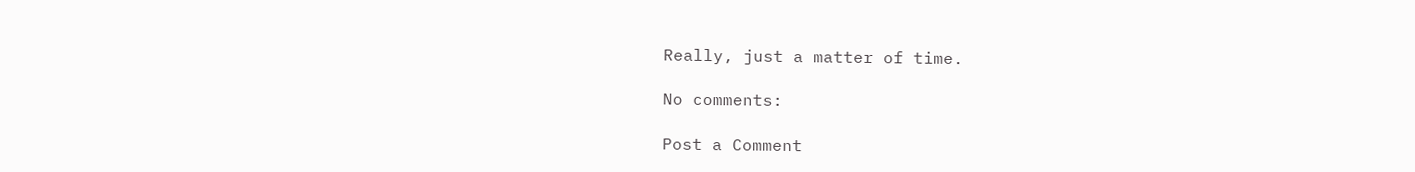Really, just a matter of time.

No comments:

Post a Comment